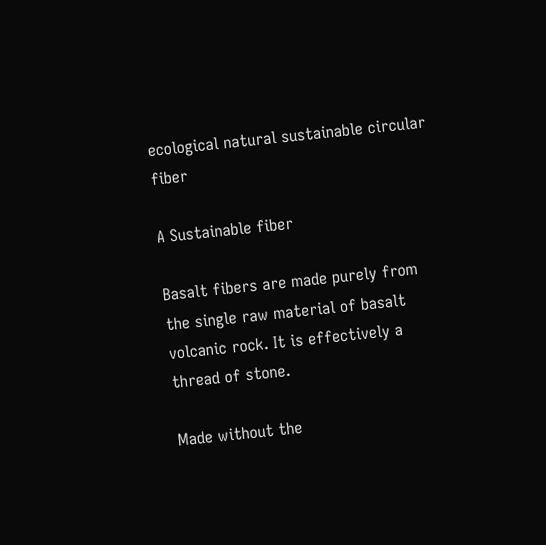ecological natural sustainable circular fiber

A Sustainable fiber

Basalt fibers are made purely from the single raw material of basalt volcanic rock. It is effectively a thread of stone.

Made without the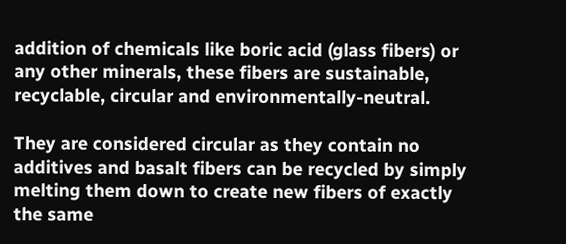addition of chemicals like boric acid (glass fibers) or any other minerals, these fibers are sustainable, recyclable, circular and environmentally-neutral.

They are considered circular as they contain no additives and basalt fibers can be recycled by simply melting them down to create new fibers of exactly the same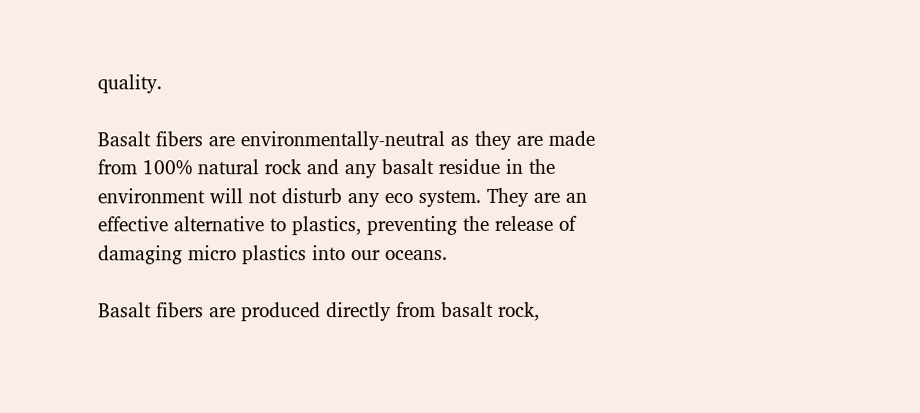quality.

Basalt fibers are environmentally-neutral as they are made from 100% natural rock and any basalt residue in the environment will not disturb any eco system. They are an effective alternative to plastics, preventing the release of damaging micro plastics into our oceans.

Basalt fibers are produced directly from basalt rock,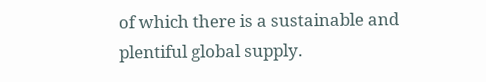of which there is a sustainable and plentiful global supply.